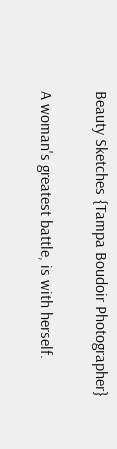Beauty Sketches {Tampa Boudoir Photographer}

A woman's greatest battle, is with herself.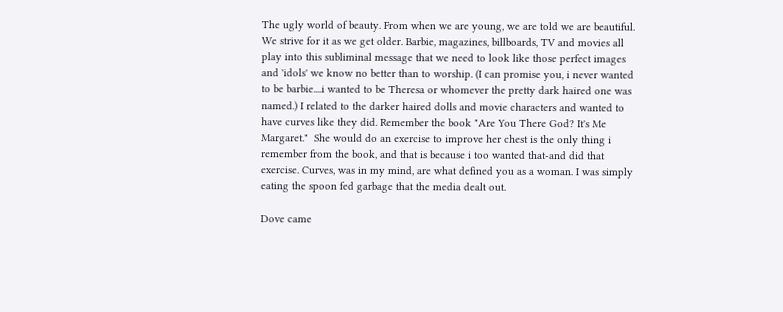The ugly world of beauty. From when we are young, we are told we are beautiful.  We strive for it as we get older. Barbie, magazines, billboards, TV and movies all play into this subliminal message that we need to look like those perfect images and 'idols' we know no better than to worship. (I can promise you, i never wanted to be barbie....i wanted to be Theresa or whomever the pretty dark haired one was named.) I related to the darker haired dolls and movie characters and wanted to have curves like they did. Remember the book "Are You There God? It's Me Margaret."  She would do an exercise to improve her chest is the only thing i remember from the book, and that is because i too wanted that-and did that exercise. Curves, was in my mind, are what defined you as a woman. I was simply eating the spoon fed garbage that the media dealt out.

Dove came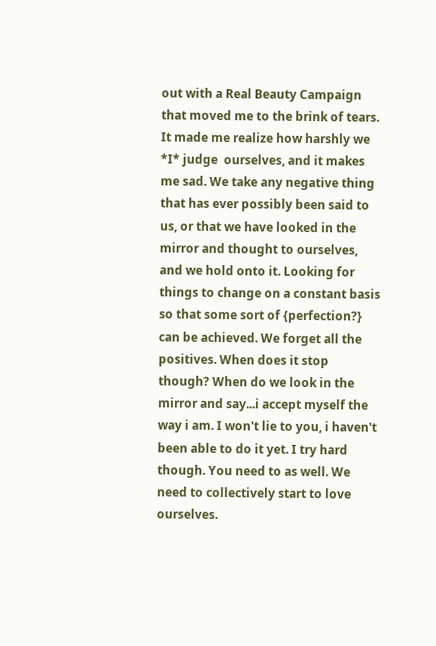out with a Real Beauty Campaign that moved me to the brink of tears. It made me realize how harshly we *I* judge  ourselves, and it makes me sad. We take any negative thing that has ever possibly been said to us, or that we have looked in the mirror and thought to ourselves, and we hold onto it. Looking for things to change on a constant basis so that some sort of {perfection?} can be achieved. We forget all the positives. When does it stop though? When do we look in the mirror and say...i accept myself the way i am. I won't lie to you, i haven't been able to do it yet. I try hard though. You need to as well. We need to collectively start to love ourselves.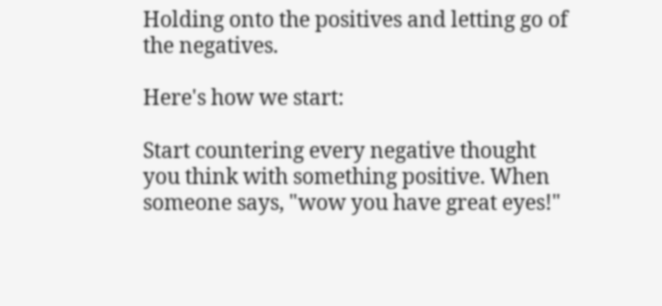Holding onto the positives and letting go of the negatives.

Here's how we start:

Start countering every negative thought you think with something positive. When someone says, "wow you have great eyes!"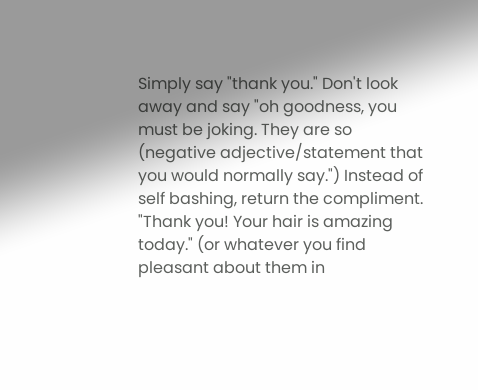Simply say "thank you." Don't look away and say "oh goodness, you must be joking. They are so (negative adjective/statement that you would normally say.") Instead of self bashing, return the compliment. "Thank you! Your hair is amazing today." (or whatever you find pleasant about them in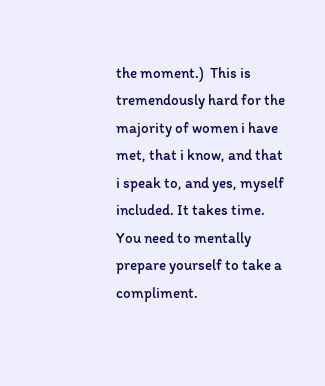the moment.)  This is tremendously hard for the majority of women i have met, that i know, and that i speak to, and yes, myself included. It takes time. You need to mentally prepare yourself to take a compliment.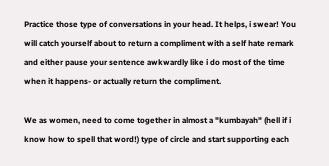Practice those type of conversations in your head. It helps, i swear! You will catch yourself about to return a compliment with a self hate remark and either pause your sentence awkwardly like i do most of the time when it happens- or actually return the compliment.

We as women, need to come together in almost a "kumbayah" (hell if i know how to spell that word!) type of circle and start supporting each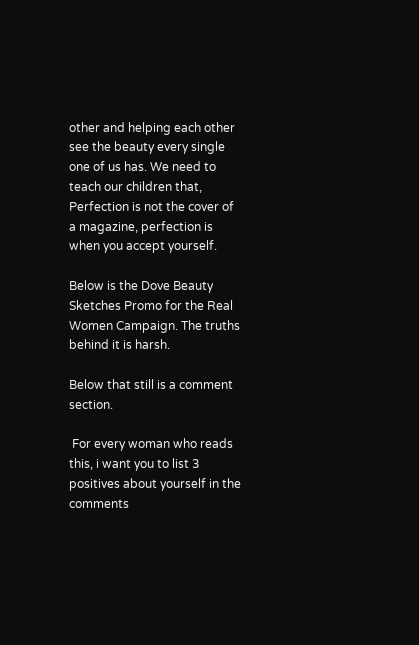other and helping each other see the beauty every single one of us has. We need to teach our children that, Perfection is not the cover of a magazine, perfection is when you accept yourself.

Below is the Dove Beauty Sketches Promo for the Real Women Campaign. The truths behind it is harsh.

Below that still is a comment section.

 For every woman who reads this, i want you to list 3 positives about yourself in the comments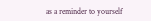as a reminder to yourself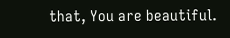that, You are beautiful.